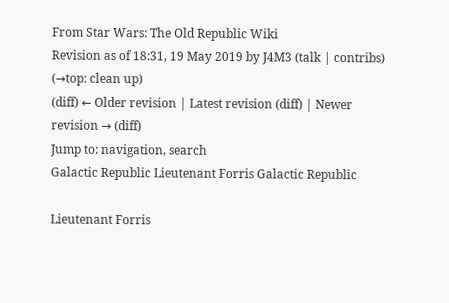From Star Wars: The Old Republic Wiki
Revision as of 18:31, 19 May 2019 by J4M3 (talk | contribs) (→top: clean up)
(diff) ← Older revision | Latest revision (diff) | Newer revision → (diff)
Jump to: navigation, search
Galactic Republic Lieutenant Forris Galactic Republic

Lieutenant Forris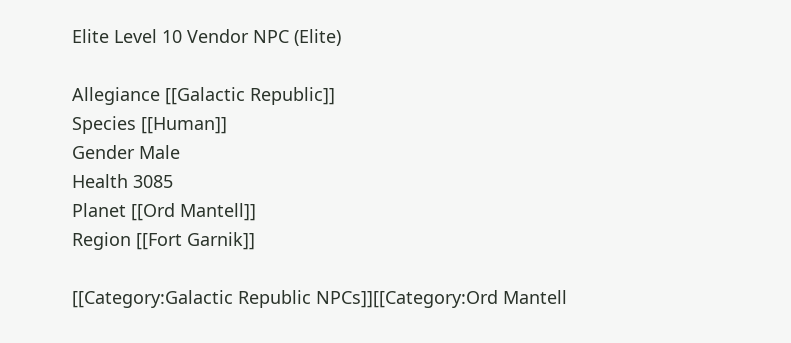Elite Level 10 Vendor NPC (Elite)

Allegiance [[Galactic Republic]]
Species [[Human]]
Gender Male
Health 3085
Planet [[Ord Mantell]]
Region [[Fort Garnik]]

[[Category:Galactic Republic NPCs]][[Category:Ord Mantell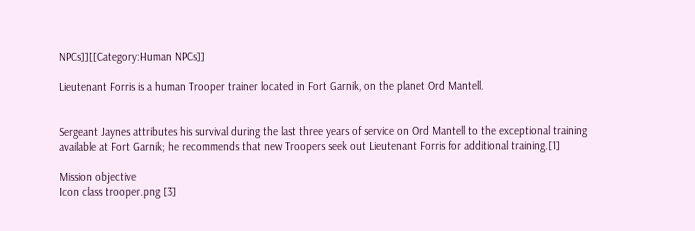NPCs]][[Category:Human NPCs]]

Lieutenant Forris is a human Trooper trainer located in Fort Garnik, on the planet Ord Mantell.


Sergeant Jaynes attributes his survival during the last three years of service on Ord Mantell to the exceptional training available at Fort Garnik; he recommends that new Troopers seek out Lieutenant Forris for additional training.[1]

Mission objective
Icon class trooper.png [3]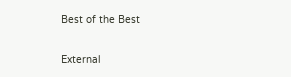Best of the Best

External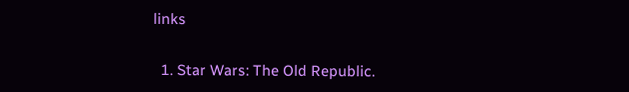links


  1. Star Wars: The Old Republic.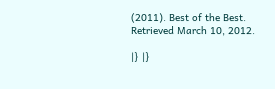(2011). Best of the Best. Retrieved March 10, 2012.

|} |}